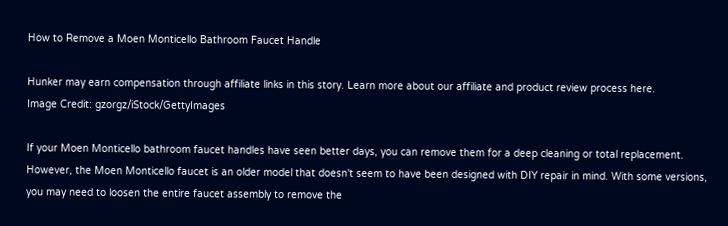How to Remove a Moen Monticello Bathroom Faucet Handle

Hunker may earn compensation through affiliate links in this story. Learn more about our affiliate and product review process here.
Image Credit: gzorgz/iStock/GettyImages

If your Moen Monticello bathroom faucet handles have seen better days, you can remove them for a deep cleaning or total replacement. However, the Moen Monticello faucet is an older model that doesn't seem to have been designed with DIY repair in mind. With some versions, you may need to loosen the entire faucet assembly to remove the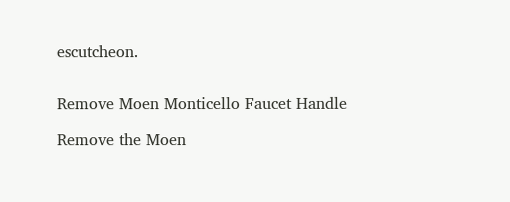escutcheon.


Remove Moen Monticello Faucet Handle

Remove the Moen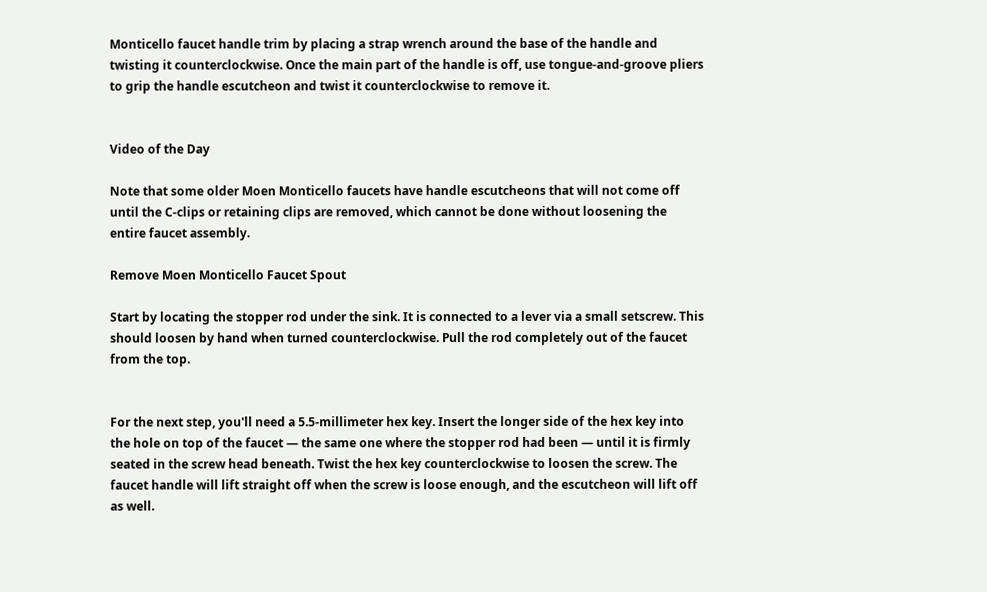Monticello faucet handle trim by placing a strap wrench around the base of the handle and twisting it counterclockwise. Once the main part of the handle is off, use tongue-and-groove pliers to grip the handle escutcheon and twist it counterclockwise to remove it.


Video of the Day

Note that some older Moen Monticello faucets have handle escutcheons that will not come off until the C-clips or retaining clips are removed, which cannot be done without loosening the entire faucet assembly.

Remove Moen Monticello Faucet Spout

Start by locating the stopper rod under the sink. It is connected to a lever via a small setscrew. This should loosen by hand when turned counterclockwise. Pull the rod completely out of the faucet from the top.


For the next step, you'll need a 5.5-millimeter hex key. Insert the longer side of the hex key into the hole on top of the faucet — the same one where the stopper rod had been — until it is firmly seated in the screw head beneath. Twist the hex key counterclockwise to loosen the screw. The faucet handle will lift straight off when the screw is loose enough, and the escutcheon will lift off as well.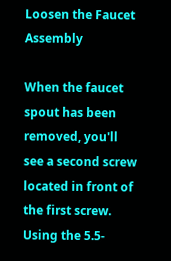Loosen the Faucet Assembly

When the faucet spout has been removed, you'll see a second screw located in front of the first screw. Using the 5.5-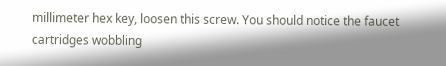millimeter hex key, loosen this screw. You should notice the faucet cartridges wobbling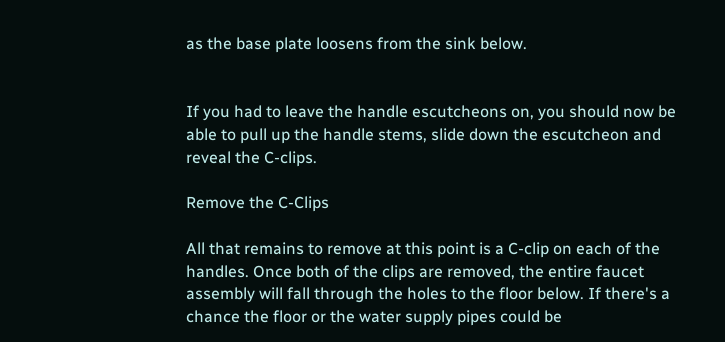as the base plate loosens from the sink below.


If you had to leave the handle escutcheons on, you should now be able to pull up the handle stems, slide down the escutcheon and reveal the C-clips.

Remove the C-Clips

All that remains to remove at this point is a C-clip on each of the handles. Once both of the clips are removed, the entire faucet assembly will fall through the holes to the floor below. If there's a chance the floor or the water supply pipes could be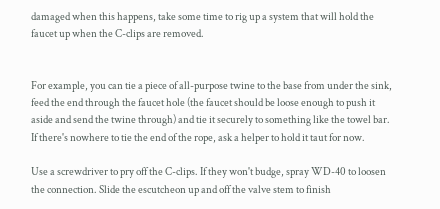damaged when this happens, take some time to rig up a system that will hold the faucet up when the C-clips are removed.


For example, you can tie a piece of all-purpose twine to the base from under the sink, feed the end through the faucet hole (the faucet should be loose enough to push it aside and send the twine through) and tie it securely to something like the towel bar. If there's nowhere to tie the end of the rope, ask a helper to hold it taut for now.

Use a screwdriver to pry off the C-clips. If they won't budge, spray WD-40 to loosen the connection. Slide the escutcheon up and off the valve stem to finish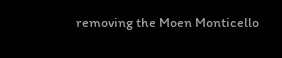removing the Moen Monticello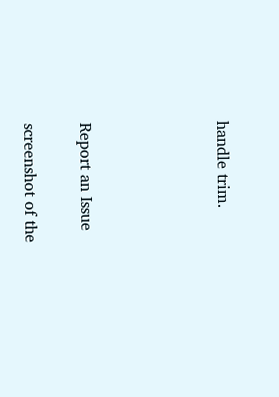handle trim.




Report an Issue

screenshot of the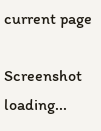current page

Screenshot loading...